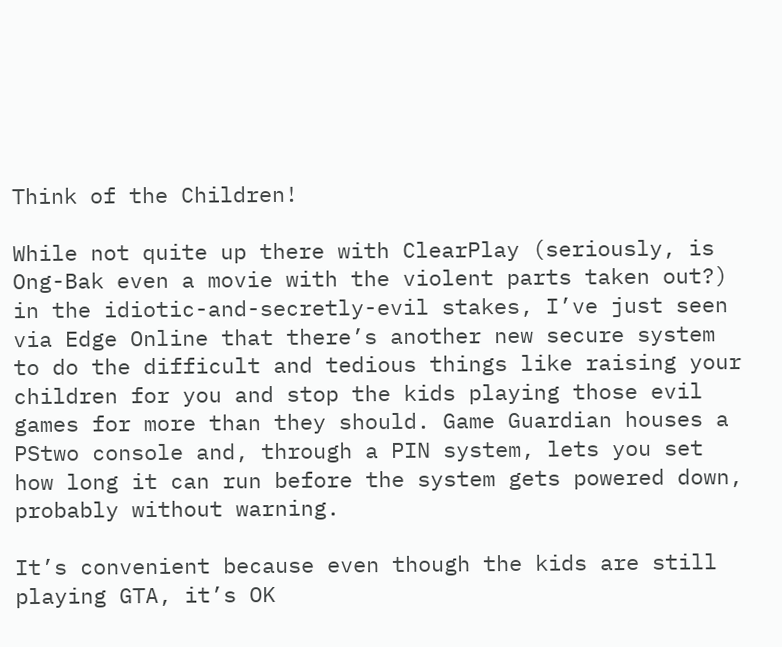Think of the Children!

While not quite up there with ClearPlay (seriously, is Ong-Bak even a movie with the violent parts taken out?) in the idiotic-and-secretly-evil stakes, I’ve just seen via Edge Online that there’s another new secure system to do the difficult and tedious things like raising your children for you and stop the kids playing those evil games for more than they should. Game Guardian houses a PStwo console and, through a PIN system, lets you set how long it can run before the system gets powered down, probably without warning.

It’s convenient because even though the kids are still playing GTA, it’s OK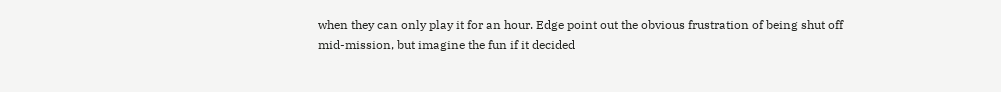when they can only play it for an hour. Edge point out the obvious frustration of being shut off mid-mission, but imagine the fun if it decided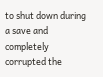to shut down during a save and completely corrupted the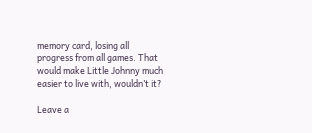memory card, losing all progress from all games. That would make Little Johnny much easier to live with, wouldn’t it?

Leave a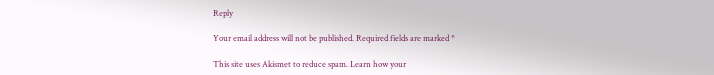Reply

Your email address will not be published. Required fields are marked *

This site uses Akismet to reduce spam. Learn how your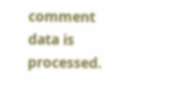comment data is processed.